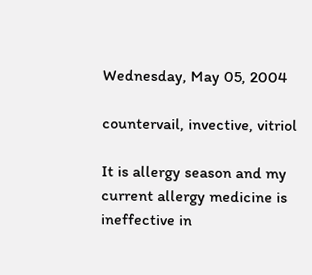Wednesday, May 05, 2004

countervail, invective, vitriol

It is allergy season and my current allergy medicine is ineffective in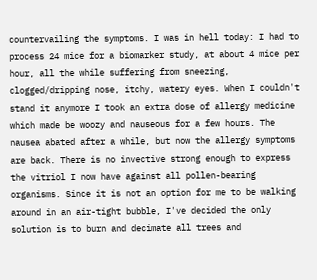countervailing the symptoms. I was in hell today: I had to process 24 mice for a biomarker study, at about 4 mice per hour, all the while suffering from sneezing, clogged/dripping nose, itchy, watery eyes. When I couldn't stand it anymore I took an extra dose of allergy medicine which made be woozy and nauseous for a few hours. The nausea abated after a while, but now the allergy symptoms are back. There is no invective strong enough to express the vitriol I now have against all pollen-bearing organisms. Since it is not an option for me to be walking around in an air-tight bubble, I've decided the only solution is to burn and decimate all trees and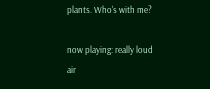plants. Who's with me?

now playing: really loud air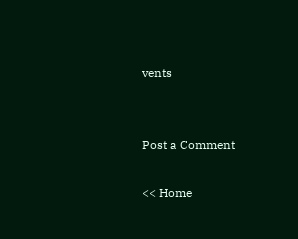vents


Post a Comment

<< Home